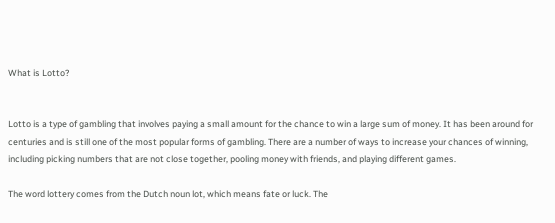What is Lotto?


Lotto is a type of gambling that involves paying a small amount for the chance to win a large sum of money. It has been around for centuries and is still one of the most popular forms of gambling. There are a number of ways to increase your chances of winning, including picking numbers that are not close together, pooling money with friends, and playing different games.

The word lottery comes from the Dutch noun lot, which means fate or luck. The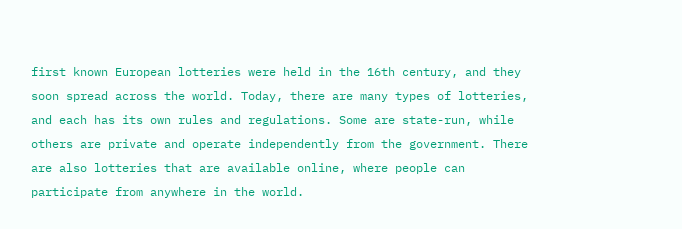first known European lotteries were held in the 16th century, and they soon spread across the world. Today, there are many types of lotteries, and each has its own rules and regulations. Some are state-run, while others are private and operate independently from the government. There are also lotteries that are available online, where people can participate from anywhere in the world.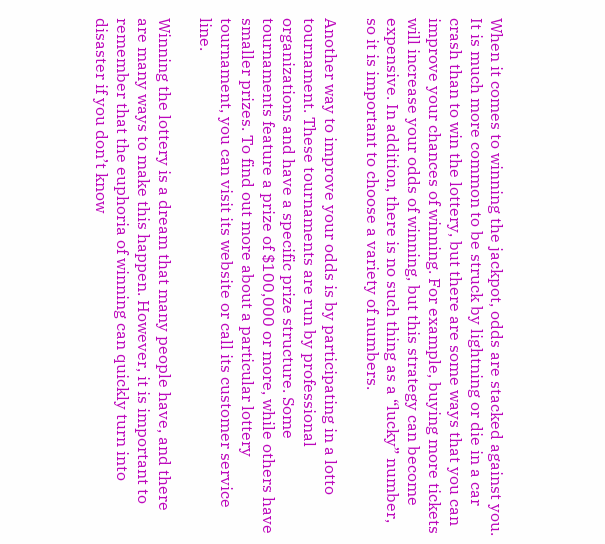When it comes to winning the jackpot, odds are stacked against you. It is much more common to be struck by lightning or die in a car crash than to win the lottery, but there are some ways that you can improve your chances of winning. For example, buying more tickets will increase your odds of winning, but this strategy can become expensive. In addition, there is no such thing as a “lucky” number, so it is important to choose a variety of numbers.

Another way to improve your odds is by participating in a lotto tournament. These tournaments are run by professional organizations and have a specific prize structure. Some tournaments feature a prize of $100,000 or more, while others have smaller prizes. To find out more about a particular lottery tournament, you can visit its website or call its customer service line.

Winning the lottery is a dream that many people have, and there are many ways to make this happen. However, it is important to remember that the euphoria of winning can quickly turn into disaster if you don’t know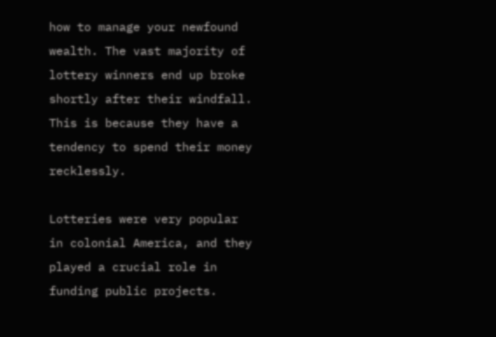how to manage your newfound wealth. The vast majority of lottery winners end up broke shortly after their windfall. This is because they have a tendency to spend their money recklessly.

Lotteries were very popular in colonial America, and they played a crucial role in funding public projects.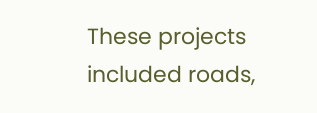These projects included roads,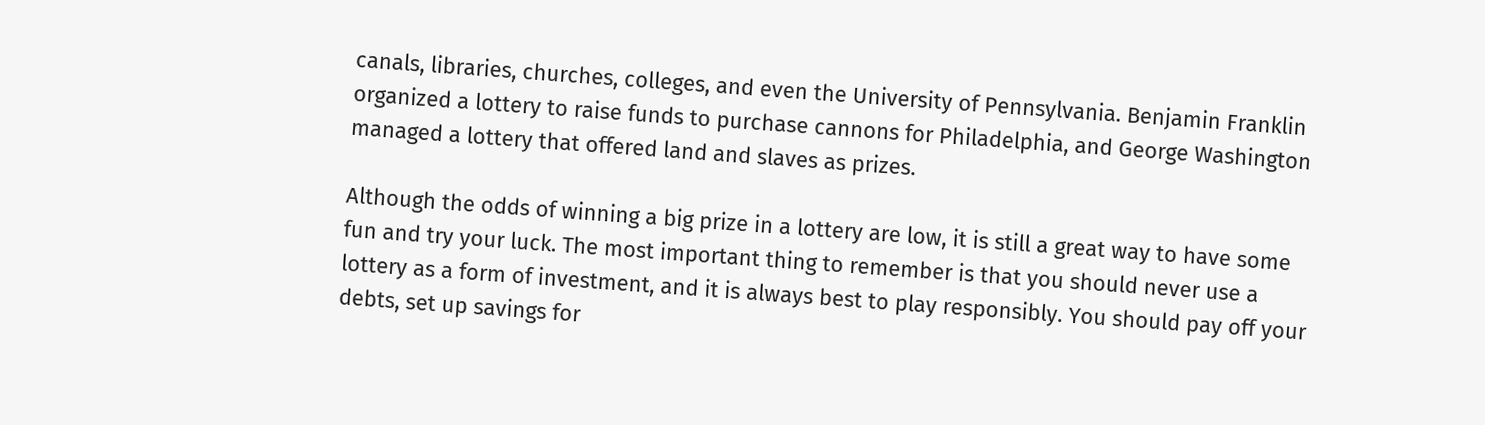canals, libraries, churches, colleges, and even the University of Pennsylvania. Benjamin Franklin organized a lottery to raise funds to purchase cannons for Philadelphia, and George Washington managed a lottery that offered land and slaves as prizes.

Although the odds of winning a big prize in a lottery are low, it is still a great way to have some fun and try your luck. The most important thing to remember is that you should never use a lottery as a form of investment, and it is always best to play responsibly. You should pay off your debts, set up savings for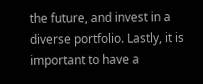the future, and invest in a diverse portfolio. Lastly, it is important to have a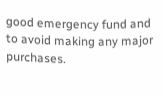good emergency fund and to avoid making any major purchases.